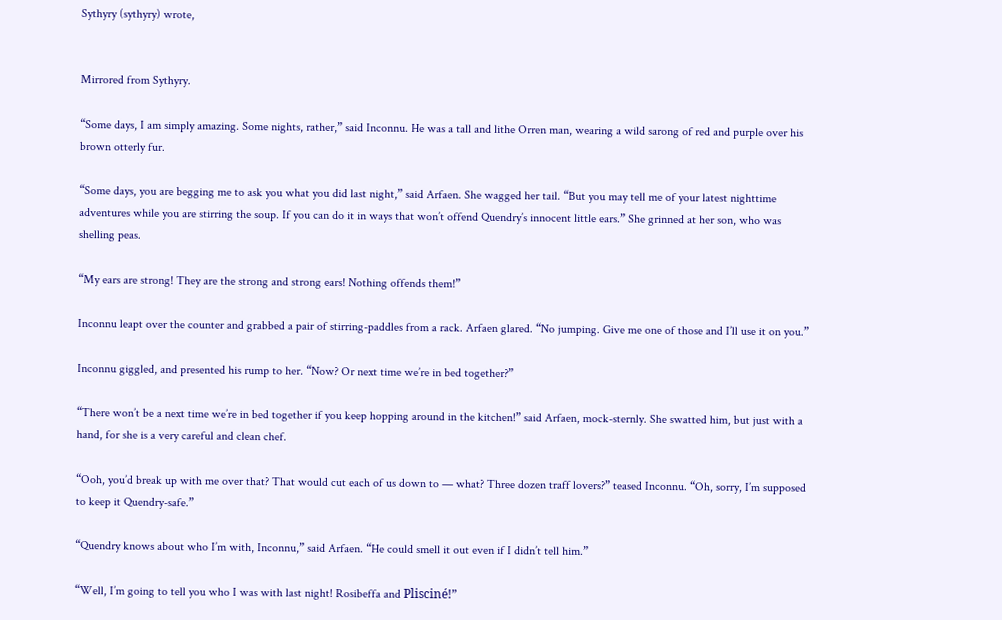Sythyry (sythyry) wrote,


Mirrored from Sythyry.

“Some days, I am simply amazing. Some nights, rather,” said Inconnu. He was a tall and lithe Orren man, wearing a wild sarong of red and purple over his brown otterly fur.

“Some days, you are begging me to ask you what you did last night,” said Arfaen. She wagged her tail. “But you may tell me of your latest nighttime adventures while you are stirring the soup. If you can do it in ways that won’t offend Quendry’s innocent little ears.” She grinned at her son, who was shelling peas.

“My ears are strong! They are the strong and strong ears! Nothing offends them!”

Inconnu leapt over the counter and grabbed a pair of stirring-paddles from a rack. Arfaen glared. “No jumping. Give me one of those and I’ll use it on you.”

Inconnu giggled, and presented his rump to her. “Now? Or next time we’re in bed together?”

“There won’t be a next time we’re in bed together if you keep hopping around in the kitchen!” said Arfaen, mock-sternly. She swatted him, but just with a hand, for she is a very careful and clean chef.

“Ooh, you’d break up with me over that? That would cut each of us down to — what? Three dozen traff lovers?” teased Inconnu. “Oh, sorry, I’m supposed to keep it Quendry-safe.”

“Quendry knows about who I’m with, Inconnu,” said Arfaen. “He could smell it out even if I didn’t tell him.”

“Well, I’m going to tell you who I was with last night! Rosibeffa and Plisciné!”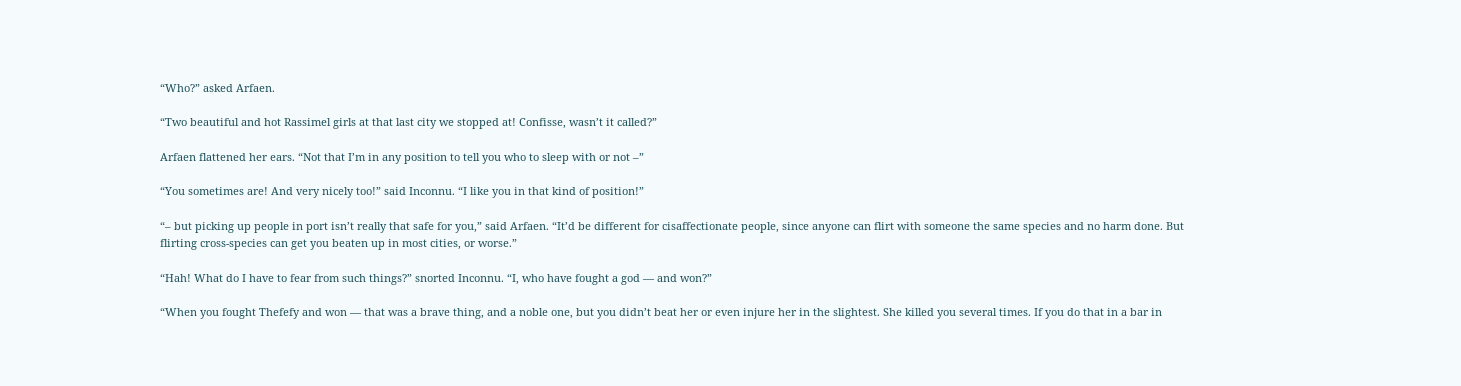“Who?” asked Arfaen.

“Two beautiful and hot Rassimel girls at that last city we stopped at! Confisse, wasn’t it called?”

Arfaen flattened her ears. “Not that I’m in any position to tell you who to sleep with or not –”

“You sometimes are! And very nicely too!” said Inconnu. “I like you in that kind of position!”

“– but picking up people in port isn’t really that safe for you,” said Arfaen. “It’d be different for cisaffectionate people, since anyone can flirt with someone the same species and no harm done. But flirting cross-species can get you beaten up in most cities, or worse.”

“Hah! What do I have to fear from such things?” snorted Inconnu. “I, who have fought a god — and won?”

“When you fought Thefefy and won — that was a brave thing, and a noble one, but you didn’t beat her or even injure her in the slightest. She killed you several times. If you do that in a bar in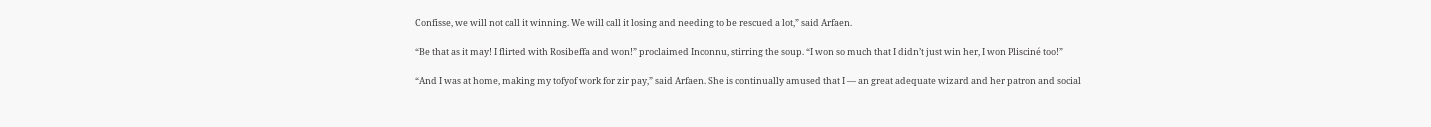Confisse, we will not call it winning. We will call it losing and needing to be rescued a lot,” said Arfaen.

“Be that as it may! I flirted with Rosibeffa and won!” proclaimed Inconnu, stirring the soup. “I won so much that I didn’t just win her, I won Plisciné too!”

“And I was at home, making my tofyof work for zir pay,” said Arfaen. She is continually amused that I — an great adequate wizard and her patron and social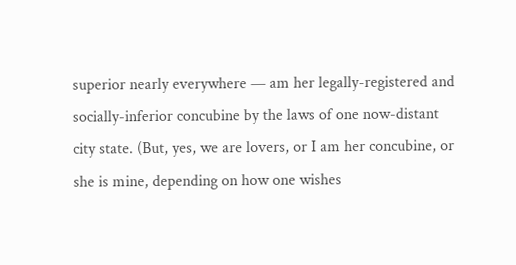superior nearly everywhere — am her legally-registered and socially-inferior concubine by the laws of one now-distant city state. (But, yes, we are lovers, or I am her concubine, or she is mine, depending on how one wishes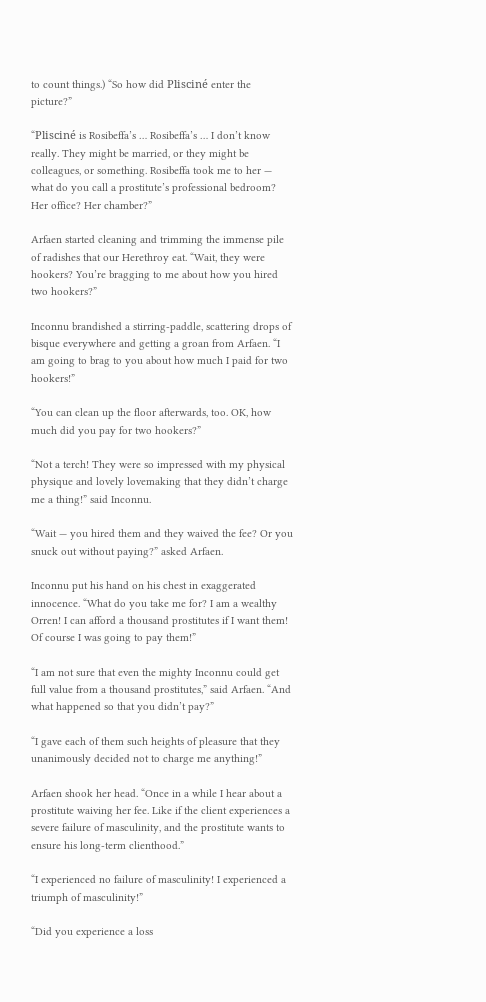to count things.) “So how did Plisciné enter the picture?”

“Plisciné is Rosibeffa’s … Rosibeffa’s … I don’t know really. They might be married, or they might be colleagues, or something. Rosibeffa took me to her — what do you call a prostitute’s professional bedroom? Her office? Her chamber?”

Arfaen started cleaning and trimming the immense pile of radishes that our Herethroy eat. “Wait, they were hookers? You’re bragging to me about how you hired two hookers?”

Inconnu brandished a stirring-paddle, scattering drops of bisque everywhere and getting a groan from Arfaen. “I am going to brag to you about how much I paid for two hookers!”

“You can clean up the floor afterwards, too. OK, how much did you pay for two hookers?”

“Not a terch! They were so impressed with my physical physique and lovely lovemaking that they didn’t charge me a thing!” said Inconnu.

“Wait — you hired them and they waived the fee? Or you snuck out without paying?” asked Arfaen.

Inconnu put his hand on his chest in exaggerated innocence. “What do you take me for? I am a wealthy Orren! I can afford a thousand prostitutes if I want them! Of course I was going to pay them!”

“I am not sure that even the mighty Inconnu could get full value from a thousand prostitutes,” said Arfaen. “And what happened so that you didn’t pay?”

“I gave each of them such heights of pleasure that they unanimously decided not to charge me anything!”

Arfaen shook her head. “Once in a while I hear about a prostitute waiving her fee. Like if the client experiences a severe failure of masculinity, and the prostitute wants to ensure his long-term clienthood.”

“I experienced no failure of masculinity! I experienced a triumph of masculinity!”

“Did you experience a loss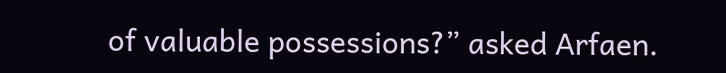of valuable possessions?” asked Arfaen.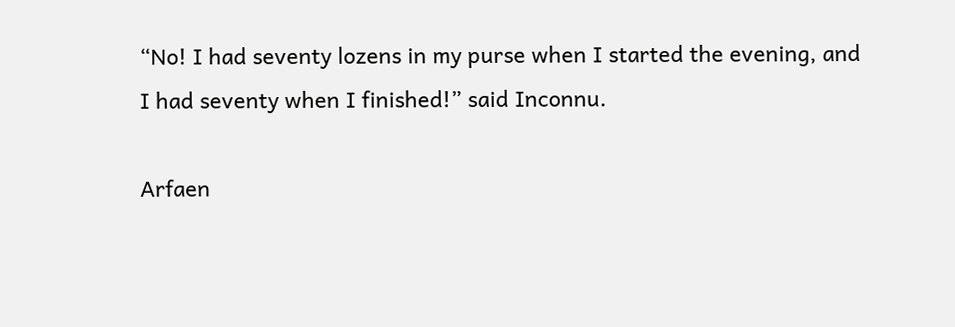“No! I had seventy lozens in my purse when I started the evening, and I had seventy when I finished!” said Inconnu.

Arfaen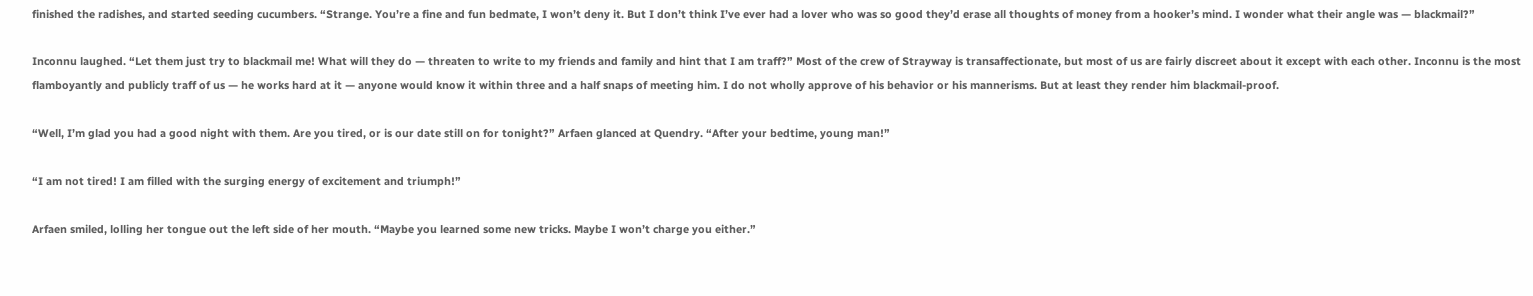finished the radishes, and started seeding cucumbers. “Strange. You’re a fine and fun bedmate, I won’t deny it. But I don’t think I’ve ever had a lover who was so good they’d erase all thoughts of money from a hooker’s mind. I wonder what their angle was — blackmail?”

Inconnu laughed. “Let them just try to blackmail me! What will they do — threaten to write to my friends and family and hint that I am traff?” Most of the crew of Strayway is transaffectionate, but most of us are fairly discreet about it except with each other. Inconnu is the most flamboyantly and publicly traff of us — he works hard at it — anyone would know it within three and a half snaps of meeting him. I do not wholly approve of his behavior or his mannerisms. But at least they render him blackmail-proof.

“Well, I’m glad you had a good night with them. Are you tired, or is our date still on for tonight?” Arfaen glanced at Quendry. “After your bedtime, young man!”

“I am not tired! I am filled with the surging energy of excitement and triumph!”

Arfaen smiled, lolling her tongue out the left side of her mouth. “Maybe you learned some new tricks. Maybe I won’t charge you either.”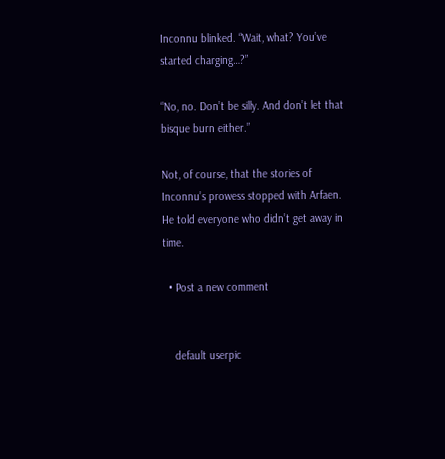Inconnu blinked. “Wait, what? You’ve started charging…?”

“No, no. Don’t be silly. And don’t let that bisque burn either.”

Not, of course, that the stories of Inconnu’s prowess stopped with Arfaen. He told everyone who didn’t get away in time.

  • Post a new comment


    default userpic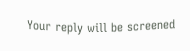Your reply will be screened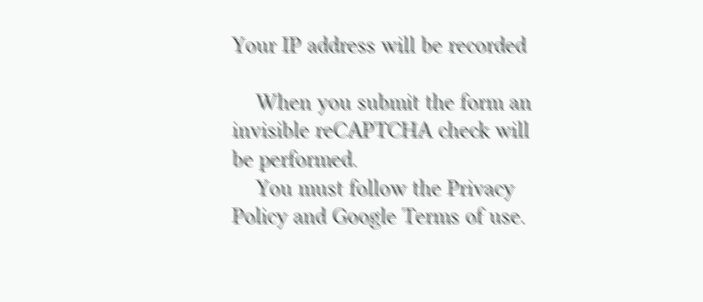Your IP address will be recorded

    When you submit the form an invisible reCAPTCHA check will be performed.
    You must follow the Privacy Policy and Google Terms of use.